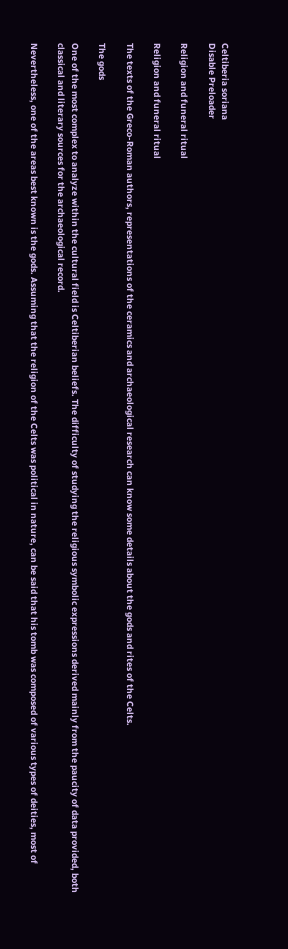Celtiberia soriana
Disable Preloader

Religion and funeral ritual

Religion and funeral ritual

The texts of the Greco-Roman authors, representations of the ceramics and archaeological research can know some details about the gods and rites of the Celts.

The gods

One of the most complex to analyze within the cultural field is Celtiberian beliefs. The difficulty of studying the religious symbolic expressions derived mainly from the paucity of data provided, both classical and literary sources for the archaeological record.

Nevertheless, one of the areas best known is the gods. Assuming that the religion of the Celts was political in nature, can be said that his tomb was composed of various types of deities, most of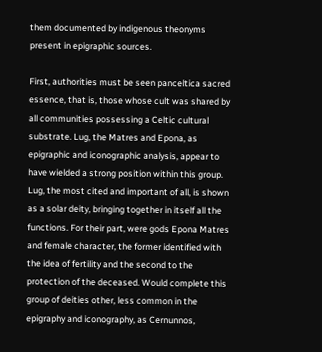them documented by indigenous theonyms present in epigraphic sources.

First, authorities must be seen panceltica sacred essence, that is, those whose cult was shared by all communities possessing a Celtic cultural substrate. Lug, the Matres and Epona, as epigraphic and iconographic analysis, appear to have wielded a strong position within this group. Lug, the most cited and important of all, is shown as a solar deity, bringing together in itself all the functions. For their part, were gods Epona Matres and female character, the former identified with the idea of fertility and the second to the protection of the deceased. Would complete this group of deities other, less common in the epigraphy and iconography, as Cernunnos,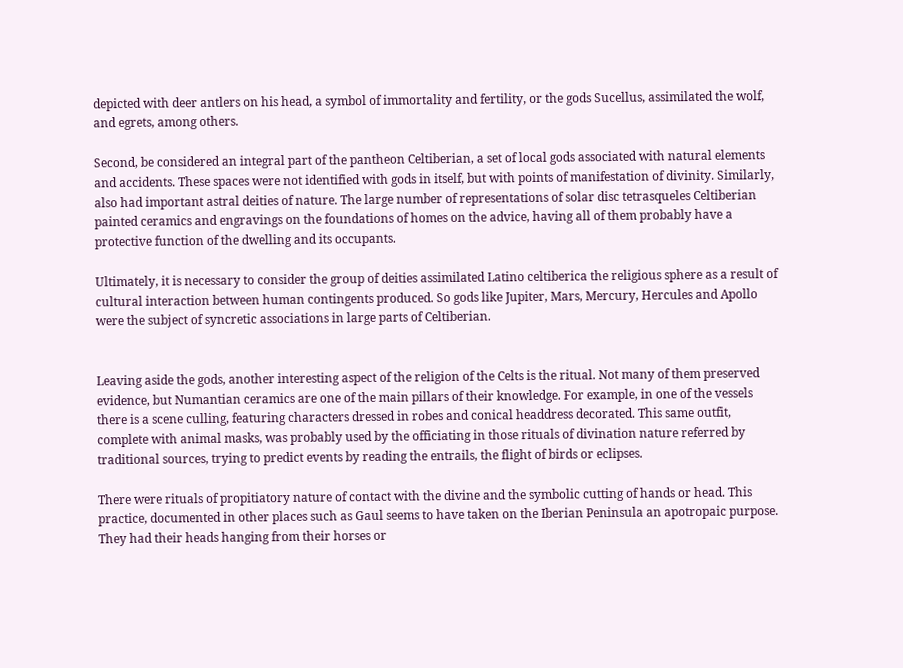depicted with deer antlers on his head, a symbol of immortality and fertility, or the gods Sucellus, assimilated the wolf, and egrets, among others.

Second, be considered an integral part of the pantheon Celtiberian, a set of local gods associated with natural elements and accidents. These spaces were not identified with gods in itself, but with points of manifestation of divinity. Similarly, also had important astral deities of nature. The large number of representations of solar disc tetrasqueles Celtiberian painted ceramics and engravings on the foundations of homes on the advice, having all of them probably have a protective function of the dwelling and its occupants.

Ultimately, it is necessary to consider the group of deities assimilated Latino celtiberica the religious sphere as a result of cultural interaction between human contingents produced. So gods like Jupiter, Mars, Mercury, Hercules and Apollo were the subject of syncretic associations in large parts of Celtiberian.


Leaving aside the gods, another interesting aspect of the religion of the Celts is the ritual. Not many of them preserved evidence, but Numantian ceramics are one of the main pillars of their knowledge. For example, in one of the vessels there is a scene culling, featuring characters dressed in robes and conical headdress decorated. This same outfit, complete with animal masks, was probably used by the officiating in those rituals of divination nature referred by traditional sources, trying to predict events by reading the entrails, the flight of birds or eclipses.

There were rituals of propitiatory nature of contact with the divine and the symbolic cutting of hands or head. This practice, documented in other places such as Gaul seems to have taken on the Iberian Peninsula an apotropaic purpose. They had their heads hanging from their horses or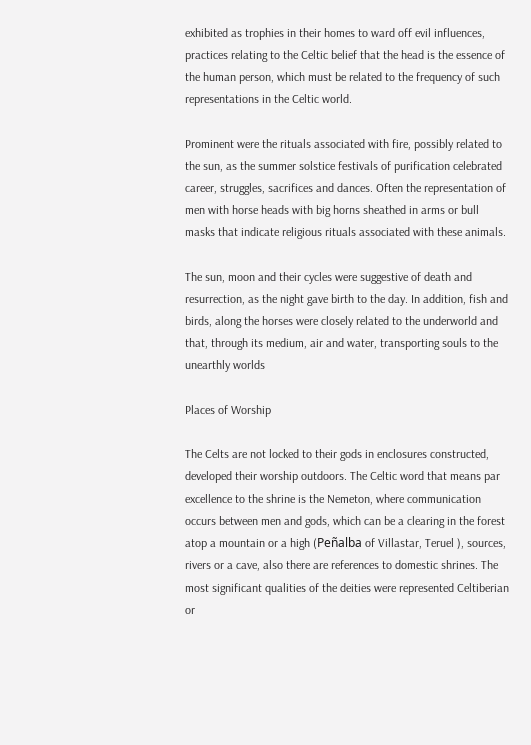exhibited as trophies in their homes to ward off evil influences, practices relating to the Celtic belief that the head is the essence of the human person, which must be related to the frequency of such representations in the Celtic world.

Prominent were the rituals associated with fire, possibly related to the sun, as the summer solstice festivals of purification celebrated career, struggles, sacrifices and dances. Often the representation of men with horse heads with big horns sheathed in arms or bull masks that indicate religious rituals associated with these animals.

The sun, moon and their cycles were suggestive of death and resurrection, as the night gave birth to the day. In addition, fish and birds, along the horses were closely related to the underworld and that, through its medium, air and water, transporting souls to the unearthly worlds

Places of Worship

The Celts are not locked to their gods in enclosures constructed, developed their worship outdoors. The Celtic word that means par excellence to the shrine is the Nemeton, where communication occurs between men and gods, which can be a clearing in the forest atop a mountain or a high (Peñalba of Villastar, Teruel ), sources, rivers or a cave, also there are references to domestic shrines. The most significant qualities of the deities were represented Celtiberian or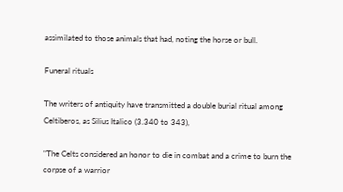assimilated to those animals that had, noting the horse or bull.

Funeral rituals

The writers of antiquity have transmitted a double burial ritual among Celtiberos, as Silius Italico (3.340 to 343),

"The Celts considered an honor to die in combat and a crime to burn the corpse of a warrior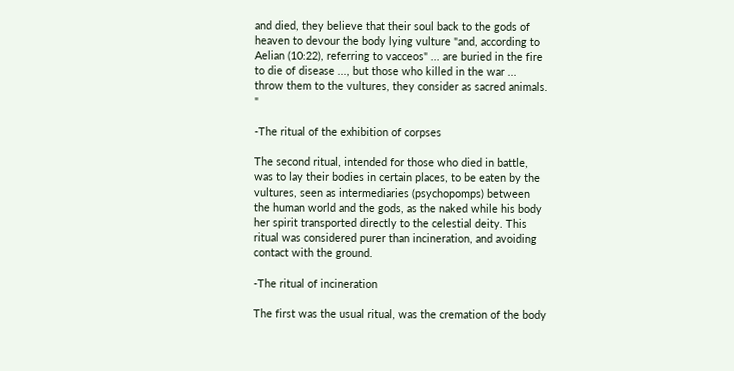and died, they believe that their soul back to the gods of heaven to devour the body lying vulture "and, according to Aelian (10:22), referring to vacceos" ... are buried in the fire to die of disease ..., but those who killed in the war ... throw them to the vultures, they consider as sacred animals. "

-The ritual of the exhibition of corpses

The second ritual, intended for those who died in battle, was to lay their bodies in certain places, to be eaten by the vultures, seen as intermediaries (psychopomps) between the human world and the gods, as the naked while his body her spirit transported directly to the celestial deity. This ritual was considered purer than incineration, and avoiding contact with the ground.

-The ritual of incineration

The first was the usual ritual, was the cremation of the body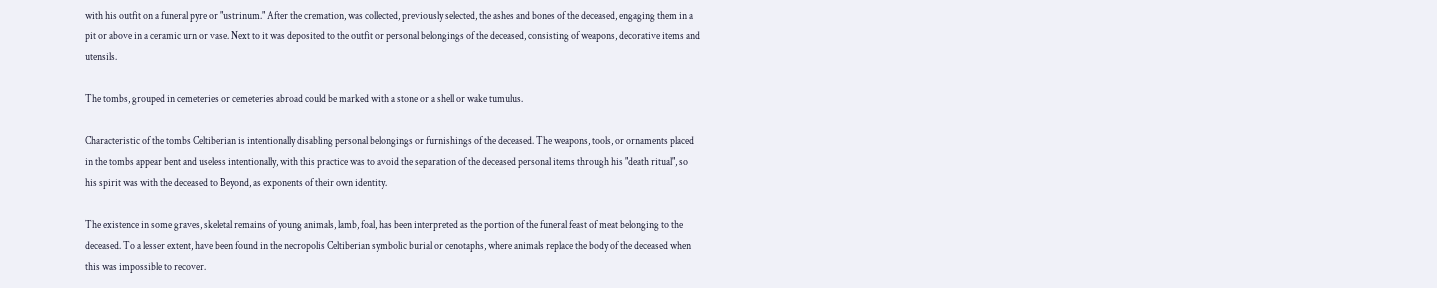with his outfit on a funeral pyre or "ustrinum." After the cremation, was collected, previously selected, the ashes and bones of the deceased, engaging them in a pit or above in a ceramic urn or vase. Next to it was deposited to the outfit or personal belongings of the deceased, consisting of weapons, decorative items and utensils.

The tombs, grouped in cemeteries or cemeteries abroad could be marked with a stone or a shell or wake tumulus.

Characteristic of the tombs Celtiberian is intentionally disabling personal belongings or furnishings of the deceased. The weapons, tools, or ornaments placed in the tombs appear bent and useless intentionally, with this practice was to avoid the separation of the deceased personal items through his "death ritual", so his spirit was with the deceased to Beyond, as exponents of their own identity.

The existence in some graves, skeletal remains of young animals, lamb, foal, has been interpreted as the portion of the funeral feast of meat belonging to the deceased. To a lesser extent, have been found in the necropolis Celtiberian symbolic burial or cenotaphs, where animals replace the body of the deceased when this was impossible to recover.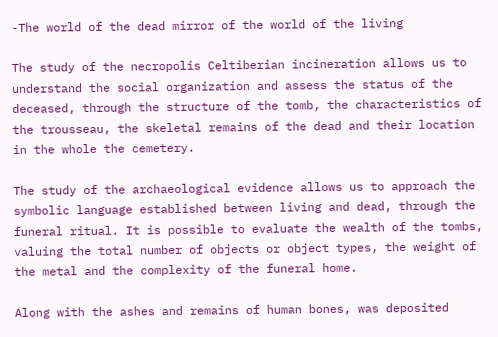-The world of the dead mirror of the world of the living

The study of the necropolis Celtiberian incineration allows us to understand the social organization and assess the status of the deceased, through the structure of the tomb, the characteristics of the trousseau, the skeletal remains of the dead and their location in the whole the cemetery.

The study of the archaeological evidence allows us to approach the symbolic language established between living and dead, through the funeral ritual. It is possible to evaluate the wealth of the tombs, valuing the total number of objects or object types, the weight of the metal and the complexity of the funeral home.

Along with the ashes and remains of human bones, was deposited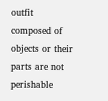outfit composed of objects or their parts are not perishable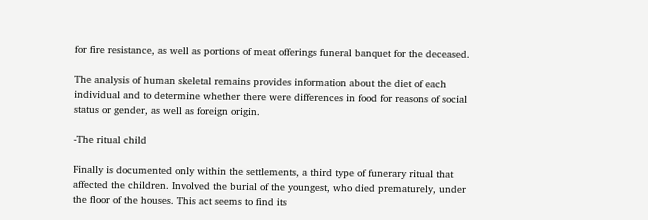for fire resistance, as well as portions of meat offerings funeral banquet for the deceased.

The analysis of human skeletal remains provides information about the diet of each individual and to determine whether there were differences in food for reasons of social status or gender, as well as foreign origin.

-The ritual child

Finally is documented only within the settlements, a third type of funerary ritual that affected the children. Involved the burial of the youngest, who died prematurely, under the floor of the houses. This act seems to find its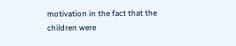motivation in the fact that the children were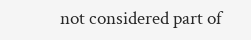not considered part of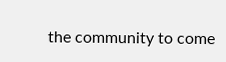the community to come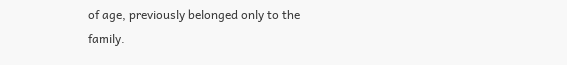of age, previously belonged only to the family.